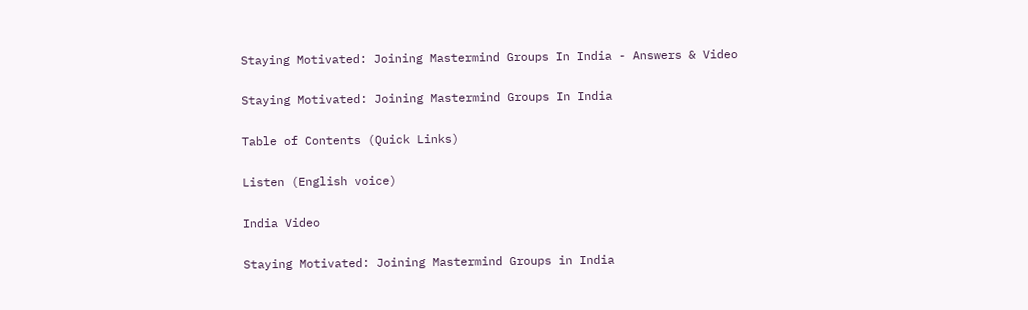Staying Motivated: Joining Mastermind Groups In India - Answers & Video

Staying Motivated: Joining Mastermind Groups In India

Table of Contents (Quick Links)

Listen (English voice)

India Video

Staying Motivated: Joining Mastermind Groups in India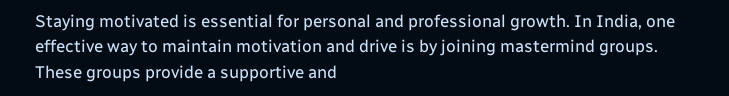Staying motivated is essential for personal and professional growth. In India, one effective way to maintain motivation and drive is by joining mastermind groups. These groups provide a supportive and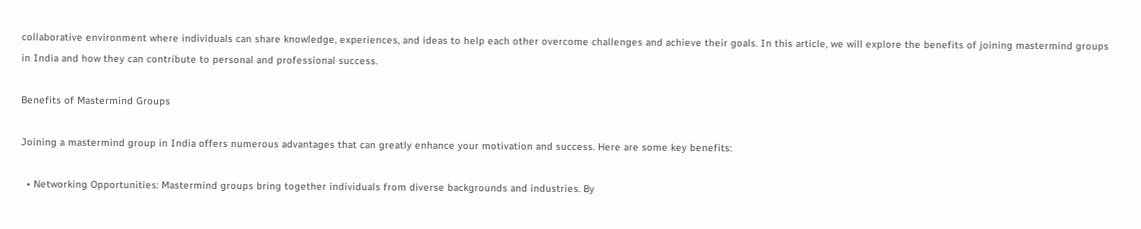collaborative environment where individuals can share knowledge, experiences, and ideas to help each other overcome challenges and achieve their goals. In this article, we will explore the benefits of joining mastermind groups in India and how they can contribute to personal and professional success.

Benefits of Mastermind Groups

Joining a mastermind group in India offers numerous advantages that can greatly enhance your motivation and success. Here are some key benefits:

  • Networking Opportunities: Mastermind groups bring together individuals from diverse backgrounds and industries. By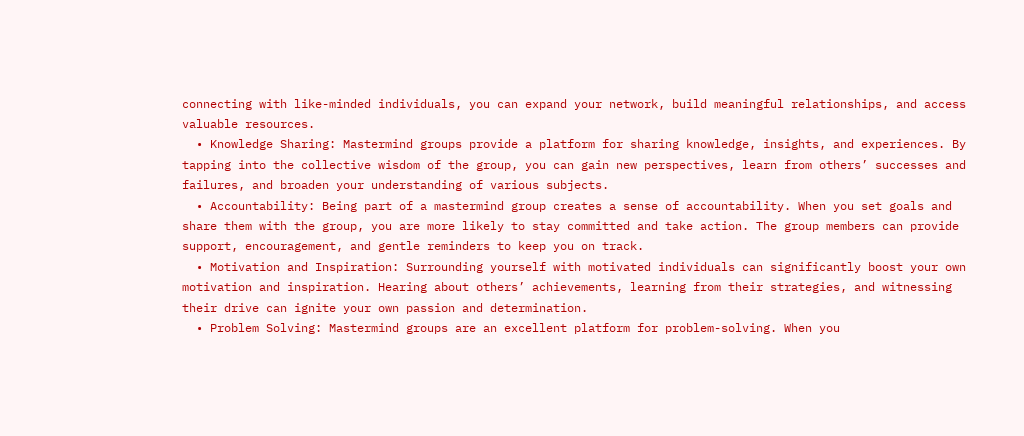connecting with like-minded individuals, you can expand your network, build meaningful relationships, and access valuable resources.
  • Knowledge Sharing: Mastermind groups provide a platform for sharing knowledge, insights, and experiences. By tapping into the collective wisdom of the group, you can gain new perspectives, learn from others’ successes and failures, and broaden your understanding of various subjects.
  • Accountability: Being part of a mastermind group creates a sense of accountability. When you set goals and share them with the group, you are more likely to stay committed and take action. The group members can provide support, encouragement, and gentle reminders to keep you on track.
  • Motivation and Inspiration: Surrounding yourself with motivated individuals can significantly boost your own motivation and inspiration. Hearing about others’ achievements, learning from their strategies, and witnessing their drive can ignite your own passion and determination.
  • Problem Solving: Mastermind groups are an excellent platform for problem-solving. When you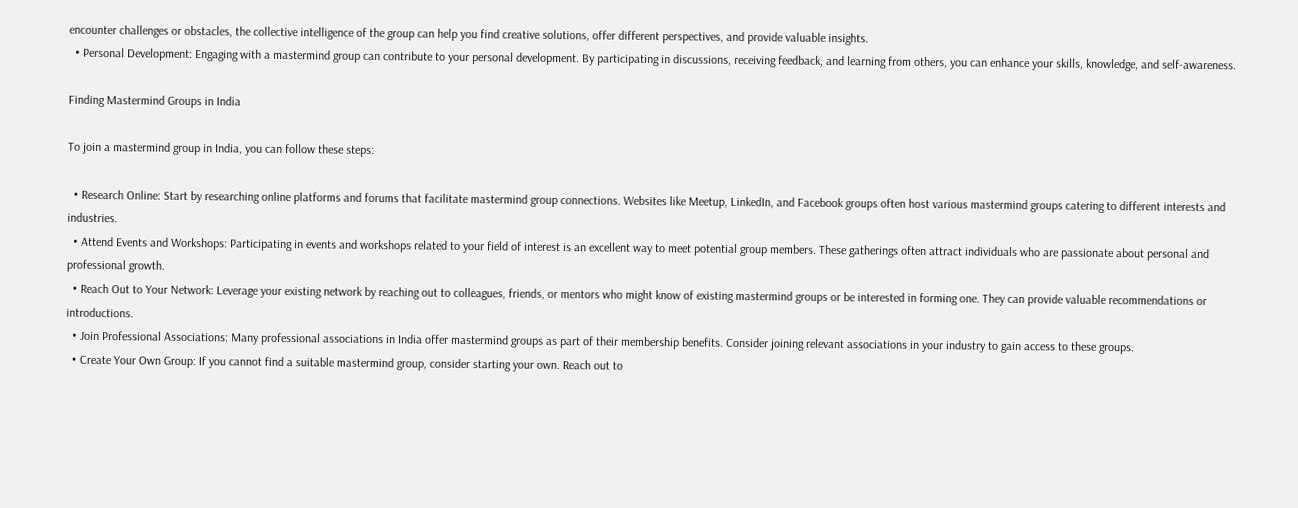encounter challenges or obstacles, the collective intelligence of the group can help you find creative solutions, offer different perspectives, and provide valuable insights.
  • Personal Development: Engaging with a mastermind group can contribute to your personal development. By participating in discussions, receiving feedback, and learning from others, you can enhance your skills, knowledge, and self-awareness.

Finding Mastermind Groups in India

To join a mastermind group in India, you can follow these steps:

  • Research Online: Start by researching online platforms and forums that facilitate mastermind group connections. Websites like Meetup, LinkedIn, and Facebook groups often host various mastermind groups catering to different interests and industries.
  • Attend Events and Workshops: Participating in events and workshops related to your field of interest is an excellent way to meet potential group members. These gatherings often attract individuals who are passionate about personal and professional growth.
  • Reach Out to Your Network: Leverage your existing network by reaching out to colleagues, friends, or mentors who might know of existing mastermind groups or be interested in forming one. They can provide valuable recommendations or introductions.
  • Join Professional Associations: Many professional associations in India offer mastermind groups as part of their membership benefits. Consider joining relevant associations in your industry to gain access to these groups.
  • Create Your Own Group: If you cannot find a suitable mastermind group, consider starting your own. Reach out to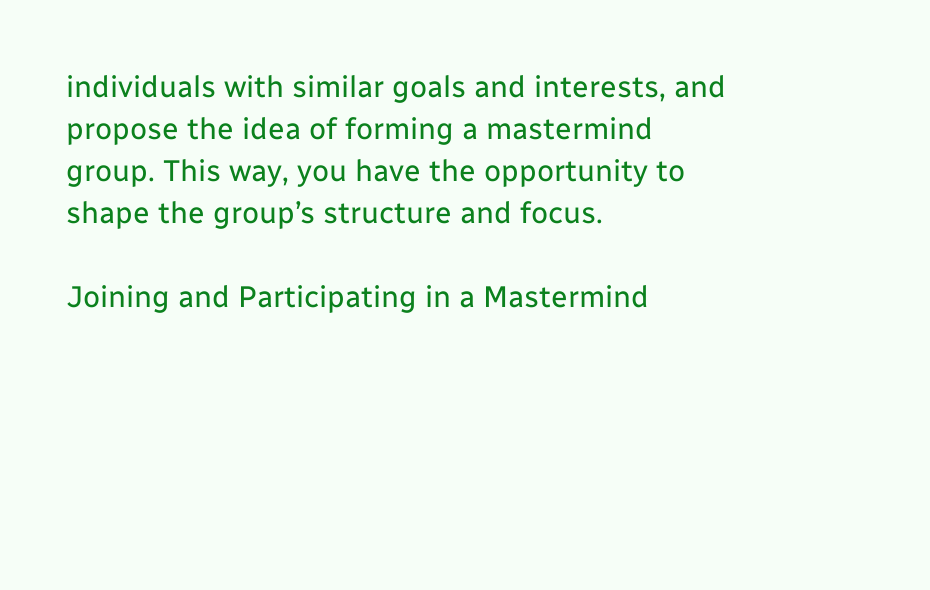individuals with similar goals and interests, and propose the idea of forming a mastermind group. This way, you have the opportunity to shape the group’s structure and focus.

Joining and Participating in a Mastermind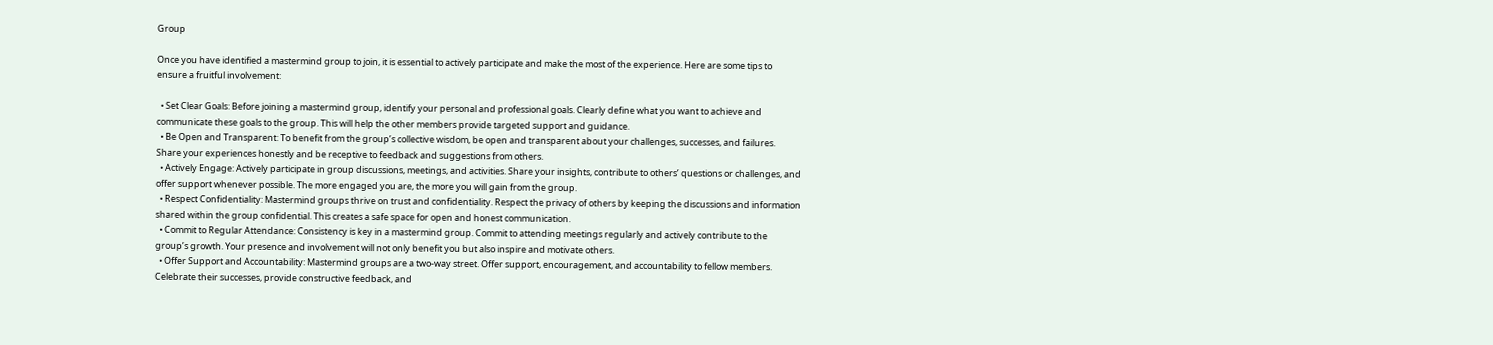Group

Once you have identified a mastermind group to join, it is essential to actively participate and make the most of the experience. Here are some tips to ensure a fruitful involvement:

  • Set Clear Goals: Before joining a mastermind group, identify your personal and professional goals. Clearly define what you want to achieve and communicate these goals to the group. This will help the other members provide targeted support and guidance.
  • Be Open and Transparent: To benefit from the group’s collective wisdom, be open and transparent about your challenges, successes, and failures. Share your experiences honestly and be receptive to feedback and suggestions from others.
  • Actively Engage: Actively participate in group discussions, meetings, and activities. Share your insights, contribute to others’ questions or challenges, and offer support whenever possible. The more engaged you are, the more you will gain from the group.
  • Respect Confidentiality: Mastermind groups thrive on trust and confidentiality. Respect the privacy of others by keeping the discussions and information shared within the group confidential. This creates a safe space for open and honest communication.
  • Commit to Regular Attendance: Consistency is key in a mastermind group. Commit to attending meetings regularly and actively contribute to the group’s growth. Your presence and involvement will not only benefit you but also inspire and motivate others.
  • Offer Support and Accountability: Mastermind groups are a two-way street. Offer support, encouragement, and accountability to fellow members. Celebrate their successes, provide constructive feedback, and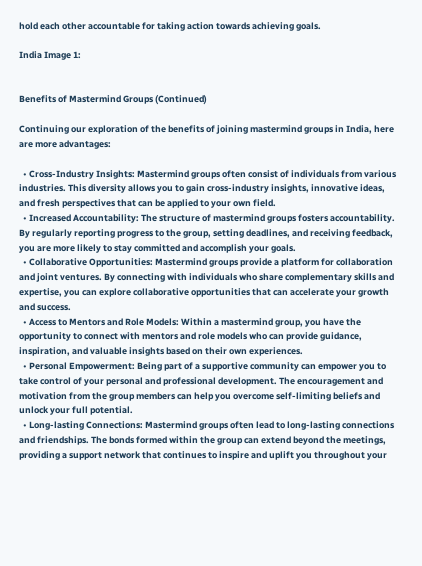hold each other accountable for taking action towards achieving goals.

India Image 1:


Benefits of Mastermind Groups (Continued)

Continuing our exploration of the benefits of joining mastermind groups in India, here are more advantages:

  • Cross-Industry Insights: Mastermind groups often consist of individuals from various industries. This diversity allows you to gain cross-industry insights, innovative ideas, and fresh perspectives that can be applied to your own field.
  • Increased Accountability: The structure of mastermind groups fosters accountability. By regularly reporting progress to the group, setting deadlines, and receiving feedback, you are more likely to stay committed and accomplish your goals.
  • Collaborative Opportunities: Mastermind groups provide a platform for collaboration and joint ventures. By connecting with individuals who share complementary skills and expertise, you can explore collaborative opportunities that can accelerate your growth and success.
  • Access to Mentors and Role Models: Within a mastermind group, you have the opportunity to connect with mentors and role models who can provide guidance, inspiration, and valuable insights based on their own experiences.
  • Personal Empowerment: Being part of a supportive community can empower you to take control of your personal and professional development. The encouragement and motivation from the group members can help you overcome self-limiting beliefs and unlock your full potential.
  • Long-lasting Connections: Mastermind groups often lead to long-lasting connections and friendships. The bonds formed within the group can extend beyond the meetings, providing a support network that continues to inspire and uplift you throughout your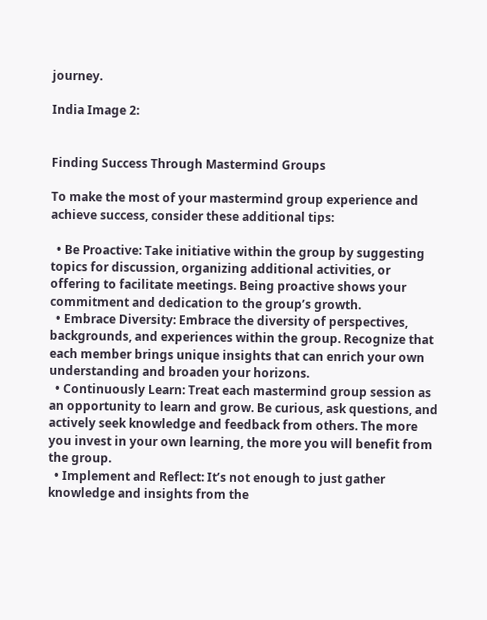journey.

India Image 2:


Finding Success Through Mastermind Groups

To make the most of your mastermind group experience and achieve success, consider these additional tips:

  • Be Proactive: Take initiative within the group by suggesting topics for discussion, organizing additional activities, or offering to facilitate meetings. Being proactive shows your commitment and dedication to the group’s growth.
  • Embrace Diversity: Embrace the diversity of perspectives, backgrounds, and experiences within the group. Recognize that each member brings unique insights that can enrich your own understanding and broaden your horizons.
  • Continuously Learn: Treat each mastermind group session as an opportunity to learn and grow. Be curious, ask questions, and actively seek knowledge and feedback from others. The more you invest in your own learning, the more you will benefit from the group.
  • Implement and Reflect: It’s not enough to just gather knowledge and insights from the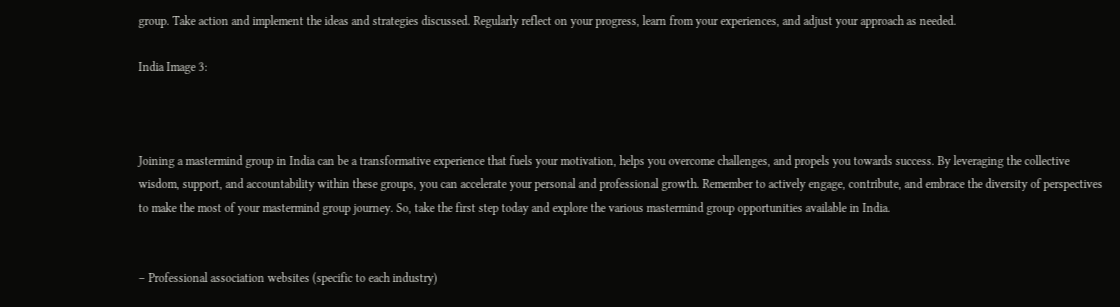group. Take action and implement the ideas and strategies discussed. Regularly reflect on your progress, learn from your experiences, and adjust your approach as needed.

India Image 3:



Joining a mastermind group in India can be a transformative experience that fuels your motivation, helps you overcome challenges, and propels you towards success. By leveraging the collective wisdom, support, and accountability within these groups, you can accelerate your personal and professional growth. Remember to actively engage, contribute, and embrace the diversity of perspectives to make the most of your mastermind group journey. So, take the first step today and explore the various mastermind group opportunities available in India.


– Professional association websites (specific to each industry)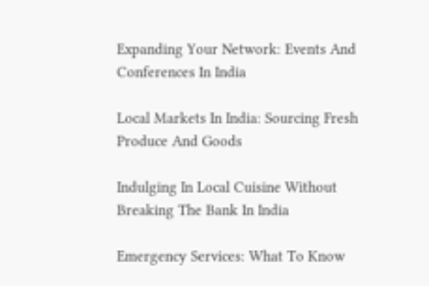Expanding Your Network: Events And Conferences In India

Local Markets In India: Sourcing Fresh Produce And Goods

Indulging In Local Cuisine Without Breaking The Bank In India

Emergency Services: What To Know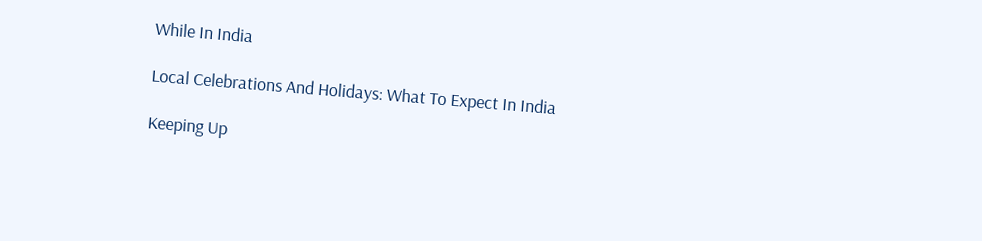While In India

Local Celebrations And Holidays: What To Expect In India

Keeping Up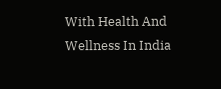With Health And Wellness In India